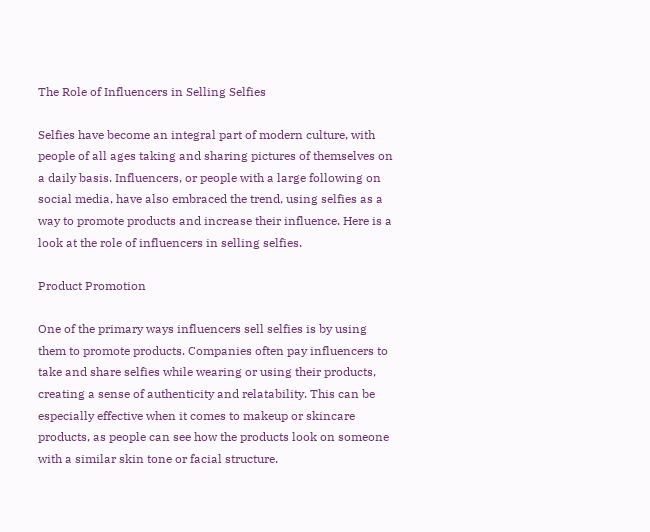The Role of Influencers in Selling Selfies

Selfies have become an integral part of modern culture, with people of all ages taking and sharing pictures of themselves on a daily basis. Influencers, or people with a large following on social media, have also embraced the trend, using selfies as a way to promote products and increase their influence. Here is a look at the role of influencers in selling selfies.

Product Promotion

One of the primary ways influencers sell selfies is by using them to promote products. Companies often pay influencers to take and share selfies while wearing or using their products, creating a sense of authenticity and relatability. This can be especially effective when it comes to makeup or skincare products, as people can see how the products look on someone with a similar skin tone or facial structure.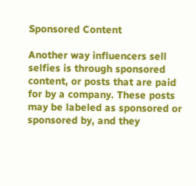Sponsored Content

Another way influencers sell selfies is through sponsored content, or posts that are paid for by a company. These posts may be labeled as sponsored or sponsored by, and they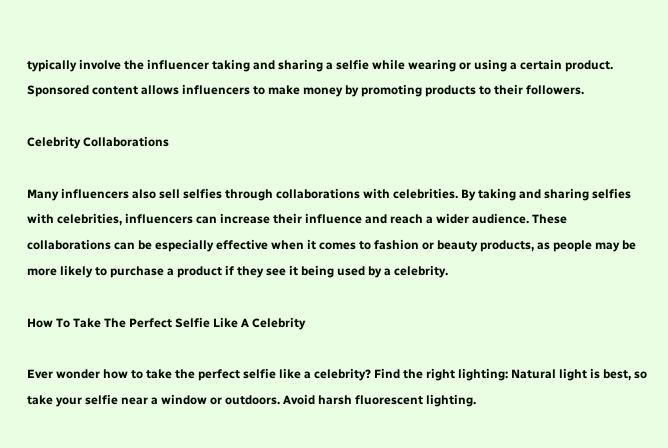typically involve the influencer taking and sharing a selfie while wearing or using a certain product. Sponsored content allows influencers to make money by promoting products to their followers.

Celebrity Collaborations

Many influencers also sell selfies through collaborations with celebrities. By taking and sharing selfies with celebrities, influencers can increase their influence and reach a wider audience. These collaborations can be especially effective when it comes to fashion or beauty products, as people may be more likely to purchase a product if they see it being used by a celebrity.

How To Take The Perfect Selfie Like A Celebrity

Ever wonder how to take the perfect selfie like a celebrity? Find the right lighting: Natural light is best, so take your selfie near a window or outdoors. Avoid harsh fluorescent lighting.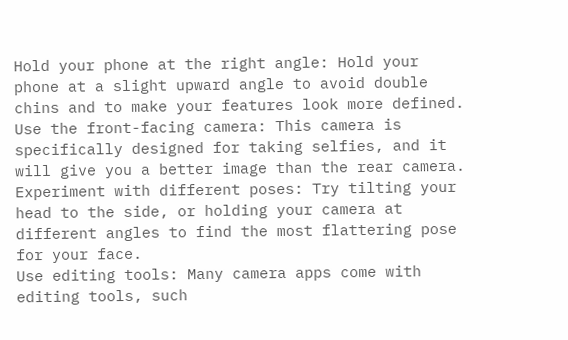Hold your phone at the right angle: Hold your phone at a slight upward angle to avoid double chins and to make your features look more defined.
Use the front-facing camera: This camera is specifically designed for taking selfies, and it will give you a better image than the rear camera.
Experiment with different poses: Try tilting your head to the side, or holding your camera at different angles to find the most flattering pose for your face.
Use editing tools: Many camera apps come with editing tools, such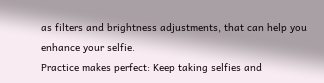as filters and brightness adjustments, that can help you enhance your selfie.
Practice makes perfect: Keep taking selfies and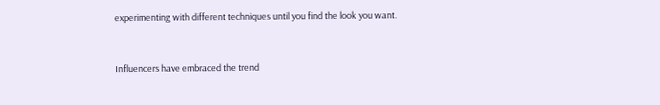experimenting with different techniques until you find the look you want.


Influencers have embraced the trend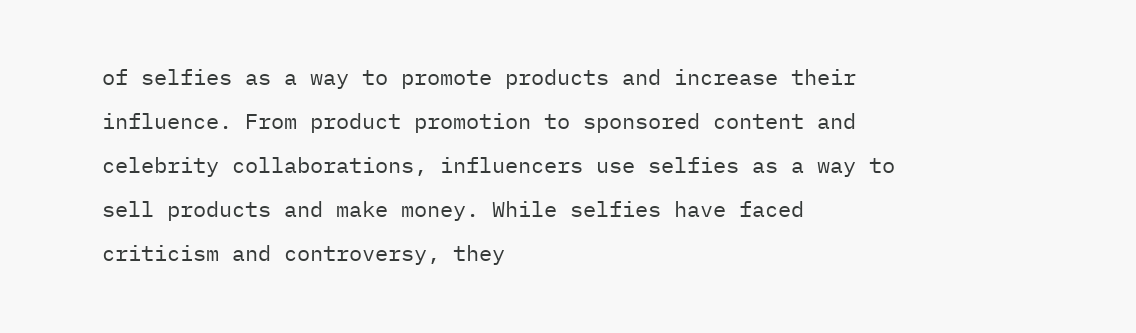of selfies as a way to promote products and increase their influence. From product promotion to sponsored content and celebrity collaborations, influencers use selfies as a way to sell products and make money. While selfies have faced criticism and controversy, they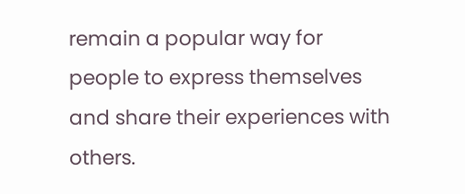remain a popular way for people to express themselves and share their experiences with others.